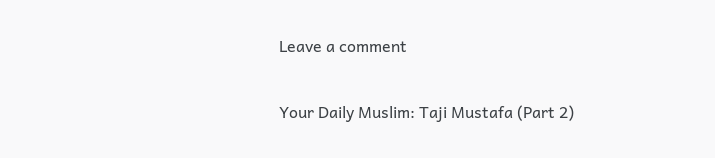Leave a comment

Your Daily Muslim: Taji Mustafa (Part 2)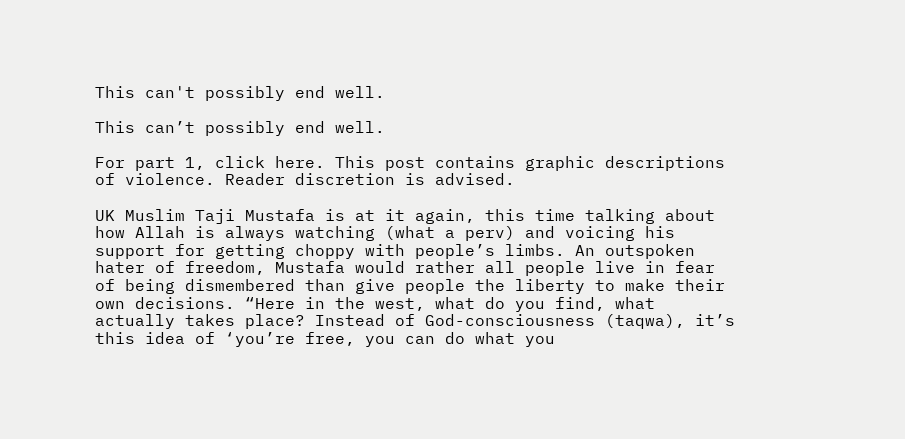This can't possibly end well.

This can’t possibly end well.

For part 1, click here. This post contains graphic descriptions of violence. Reader discretion is advised.

UK Muslim Taji Mustafa is at it again, this time talking about how Allah is always watching (what a perv) and voicing his support for getting choppy with people’s limbs. An outspoken hater of freedom, Mustafa would rather all people live in fear of being dismembered than give people the liberty to make their own decisions. “Here in the west, what do you find, what actually takes place? Instead of God-consciousness (taqwa), it’s this idea of ‘you’re free, you can do what you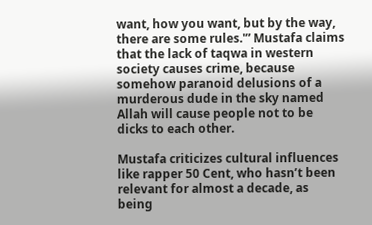want, how you want, but by the way, there are some rules.'” Mustafa claims that the lack of taqwa in western society causes crime, because somehow paranoid delusions of a murderous dude in the sky named Allah will cause people not to be dicks to each other.

Mustafa criticizes cultural influences like rapper 50 Cent, who hasn’t been relevant for almost a decade, as being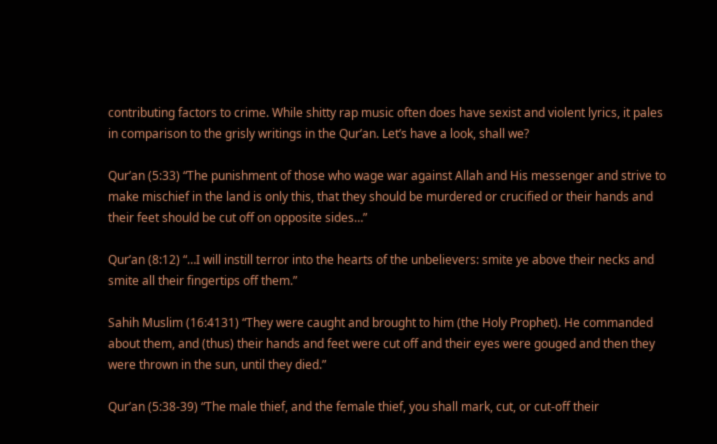contributing factors to crime. While shitty rap music often does have sexist and violent lyrics, it pales in comparison to the grisly writings in the Qur’an. Let’s have a look, shall we?

Qur’an (5:33) “The punishment of those who wage war against Allah and His messenger and strive to make mischief in the land is only this, that they should be murdered or crucified or their hands and their feet should be cut off on opposite sides…”

Qur’an (8:12) “…I will instill terror into the hearts of the unbelievers: smite ye above their necks and smite all their fingertips off them.”

Sahih Muslim (16:4131) “They were caught and brought to him (the Holy Prophet). He commanded about them, and (thus) their hands and feet were cut off and their eyes were gouged and then they were thrown in the sun, until they died.”

Qur’an (5:38-39) “The male thief, and the female thief, you shall mark, cut, or cut-off their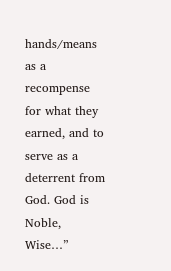hands/means as a recompense for what they earned, and to serve as a deterrent from God. God is Noble, Wise…”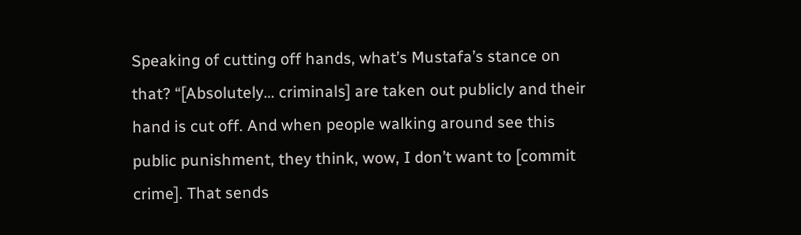Speaking of cutting off hands, what’s Mustafa’s stance on that? “[Absolutely… criminals] are taken out publicly and their hand is cut off. And when people walking around see this public punishment, they think, wow, I don’t want to [commit crime]. That sends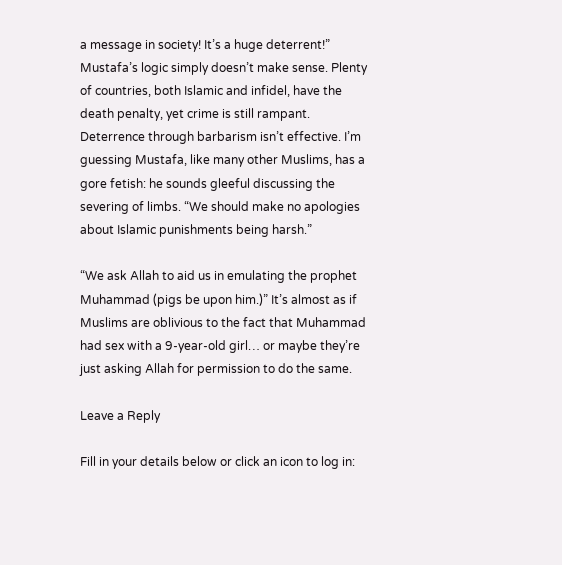a message in society! It’s a huge deterrent!” Mustafa’s logic simply doesn’t make sense. Plenty of countries, both Islamic and infidel, have the death penalty, yet crime is still rampant. Deterrence through barbarism isn’t effective. I’m guessing Mustafa, like many other Muslims, has a gore fetish: he sounds gleeful discussing the severing of limbs. “We should make no apologies about Islamic punishments being harsh.”

“We ask Allah to aid us in emulating the prophet Muhammad (pigs be upon him.)” It’s almost as if Muslims are oblivious to the fact that Muhammad had sex with a 9-year-old girl… or maybe they’re just asking Allah for permission to do the same.

Leave a Reply

Fill in your details below or click an icon to log in: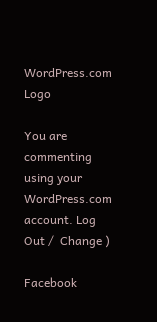WordPress.com Logo

You are commenting using your WordPress.com account. Log Out /  Change )

Facebook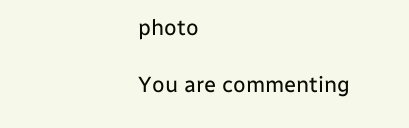photo

You are commenting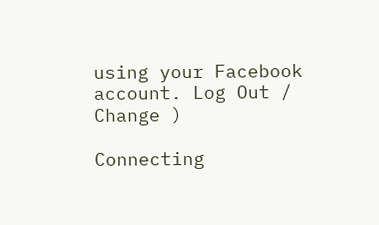using your Facebook account. Log Out /  Change )

Connecting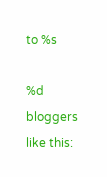to %s

%d bloggers like this: